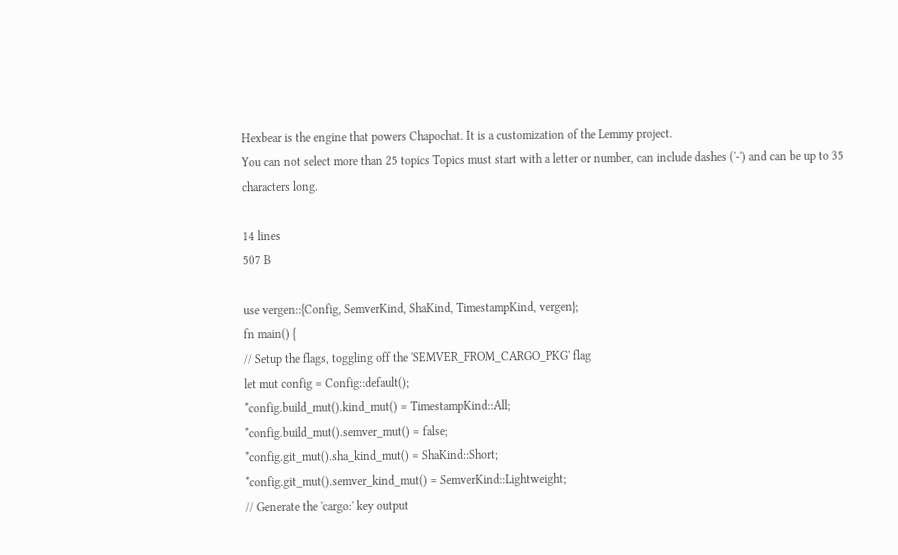Hexbear is the engine that powers Chapochat. It is a customization of the Lemmy project.
You can not select more than 25 topics Topics must start with a letter or number, can include dashes ('-') and can be up to 35 characters long.

14 lines
507 B

use vergen::{Config, SemverKind, ShaKind, TimestampKind, vergen};
fn main() {
// Setup the flags, toggling off the 'SEMVER_FROM_CARGO_PKG' flag
let mut config = Config::default();
*config.build_mut().kind_mut() = TimestampKind::All;
*config.build_mut().semver_mut() = false;
*config.git_mut().sha_kind_mut() = ShaKind::Short;
*config.git_mut().semver_kind_mut() = SemverKind::Lightweight;
// Generate the 'cargo:' key output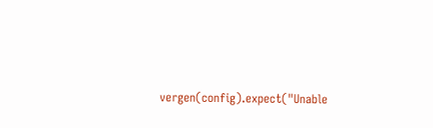vergen(config).expect("Unable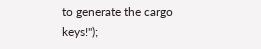to generate the cargo keys!");